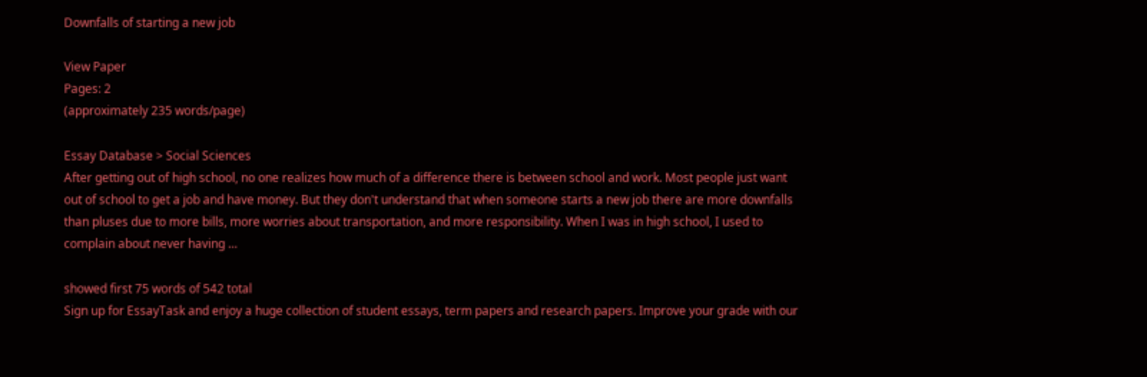Downfalls of starting a new job

View Paper
Pages: 2
(approximately 235 words/page)

Essay Database > Social Sciences
After getting out of high school, no one realizes how much of a difference there is between school and work. Most people just want out of school to get a job and have money. But they don't understand that when someone starts a new job there are more downfalls than pluses due to more bills, more worries about transportation, and more responsibility. When I was in high school, I used to complain about never having …

showed first 75 words of 542 total
Sign up for EssayTask and enjoy a huge collection of student essays, term papers and research papers. Improve your grade with our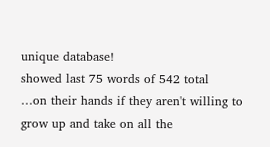unique database!
showed last 75 words of 542 total
…on their hands if they aren't willing to grow up and take on all the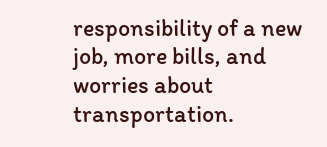responsibility of a new job, more bills, and worries about transportation.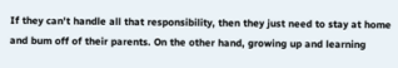If they can't handle all that responsibility, then they just need to stay at home and bum off of their parents. On the other hand, growing up and learning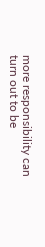more responsibility can turn out to be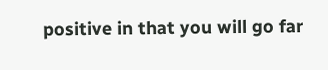positive in that you will go far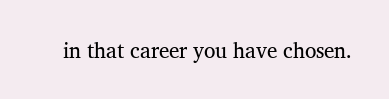in that career you have chosen.